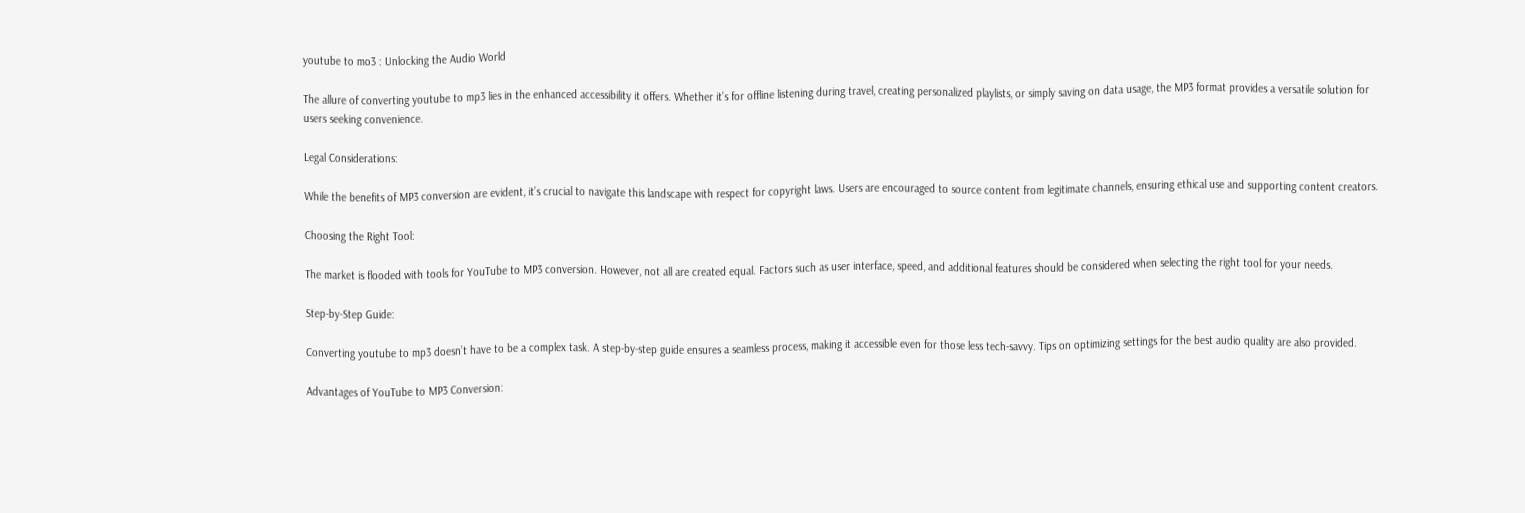youtube to mo3 : Unlocking the Audio World

The allure of converting youtube to mp3 lies in the enhanced accessibility it offers. Whether it’s for offline listening during travel, creating personalized playlists, or simply saving on data usage, the MP3 format provides a versatile solution for users seeking convenience.

Legal Considerations:

While the benefits of MP3 conversion are evident, it’s crucial to navigate this landscape with respect for copyright laws. Users are encouraged to source content from legitimate channels, ensuring ethical use and supporting content creators.

Choosing the Right Tool:

The market is flooded with tools for YouTube to MP3 conversion. However, not all are created equal. Factors such as user interface, speed, and additional features should be considered when selecting the right tool for your needs.

Step-by-Step Guide:

Converting youtube to mp3 doesn’t have to be a complex task. A step-by-step guide ensures a seamless process, making it accessible even for those less tech-savvy. Tips on optimizing settings for the best audio quality are also provided.

Advantages of YouTube to MP3 Conversion: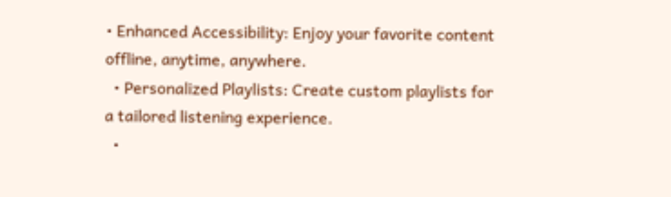• Enhanced Accessibility: Enjoy your favorite content offline, anytime, anywhere.
  • Personalized Playlists: Create custom playlists for a tailored listening experience.
  •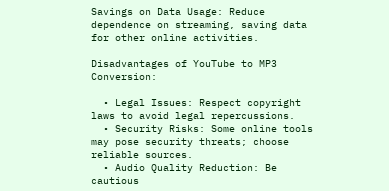Savings on Data Usage: Reduce dependence on streaming, saving data for other online activities.

Disadvantages of YouTube to MP3 Conversion:

  • Legal Issues: Respect copyright laws to avoid legal repercussions.
  • Security Risks: Some online tools may pose security threats; choose reliable sources.
  • Audio Quality Reduction: Be cautious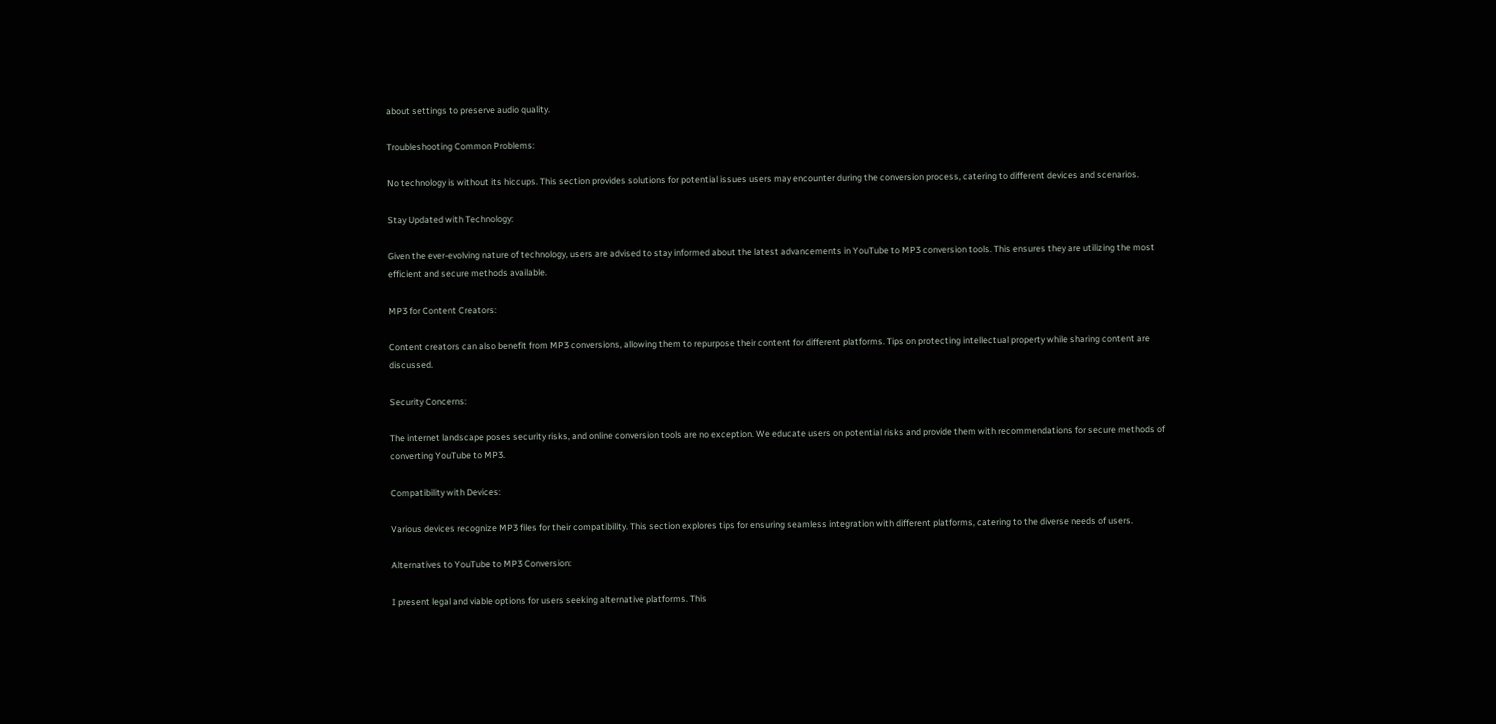about settings to preserve audio quality.

Troubleshooting Common Problems:

No technology is without its hiccups. This section provides solutions for potential issues users may encounter during the conversion process, catering to different devices and scenarios.

Stay Updated with Technology:

Given the ever-evolving nature of technology, users are advised to stay informed about the latest advancements in YouTube to MP3 conversion tools. This ensures they are utilizing the most efficient and secure methods available.

MP3 for Content Creators:

Content creators can also benefit from MP3 conversions, allowing them to repurpose their content for different platforms. Tips on protecting intellectual property while sharing content are discussed.

Security Concerns:

The internet landscape poses security risks, and online conversion tools are no exception. We educate users on potential risks and provide them with recommendations for secure methods of converting YouTube to MP3.

Compatibility with Devices:

Various devices recognize MP3 files for their compatibility. This section explores tips for ensuring seamless integration with different platforms, catering to the diverse needs of users.

Alternatives to YouTube to MP3 Conversion:

I present legal and viable options for users seeking alternative platforms. This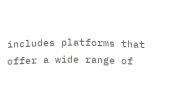includes platforms that offer a wide range of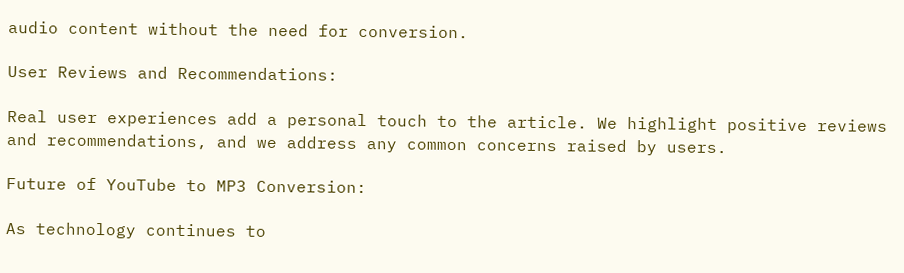audio content without the need for conversion.

User Reviews and Recommendations:

Real user experiences add a personal touch to the article. We highlight positive reviews and recommendations, and we address any common concerns raised by users.

Future of YouTube to MP3 Conversion:

As technology continues to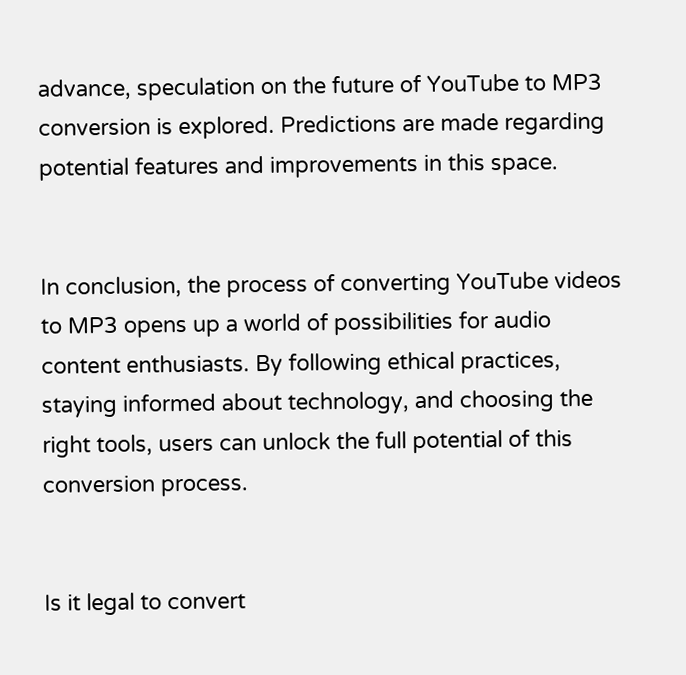advance, speculation on the future of YouTube to MP3 conversion is explored. Predictions are made regarding potential features and improvements in this space.


In conclusion, the process of converting YouTube videos to MP3 opens up a world of possibilities for audio content enthusiasts. By following ethical practices, staying informed about technology, and choosing the right tools, users can unlock the full potential of this conversion process.


Is it legal to convert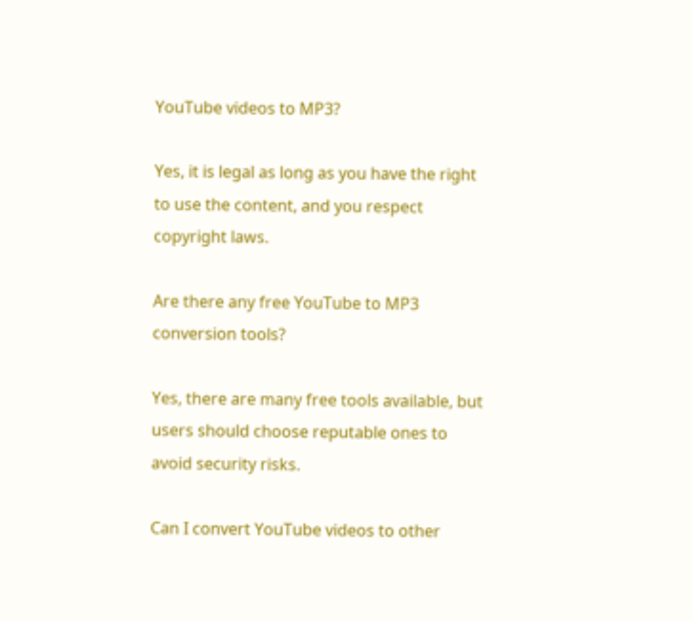YouTube videos to MP3?

Yes, it is legal as long as you have the right to use the content, and you respect copyright laws.

Are there any free YouTube to MP3 conversion tools?

Yes, there are many free tools available, but users should choose reputable ones to avoid security risks.

Can I convert YouTube videos to other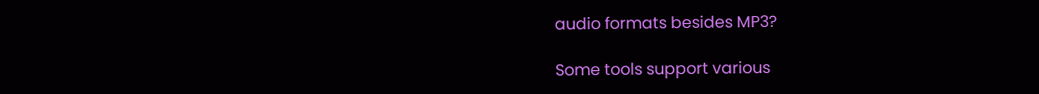audio formats besides MP3?

Some tools support various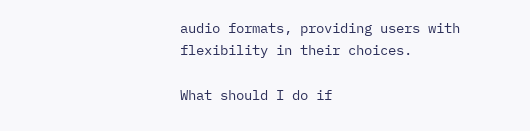audio formats, providing users with flexibility in their choices.

What should I do if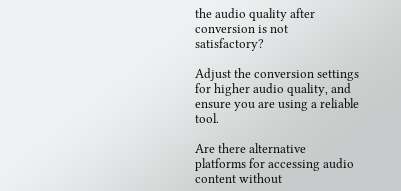the audio quality after conversion is not satisfactory?

Adjust the conversion settings for higher audio quality, and ensure you are using a reliable tool.

Are there alternative platforms for accessing audio content without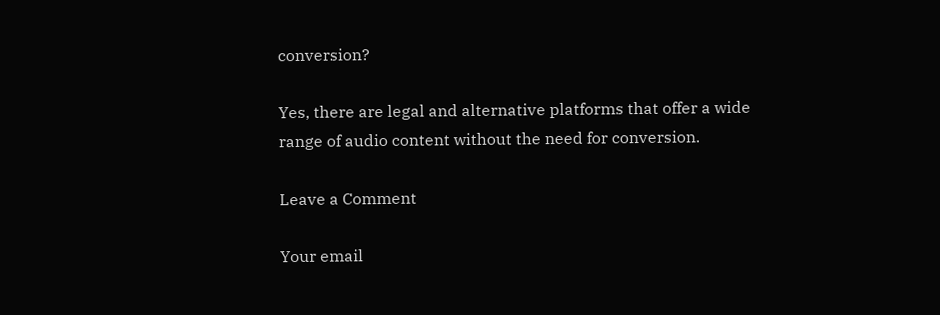conversion?

Yes, there are legal and alternative platforms that offer a wide range of audio content without the need for conversion.

Leave a Comment

Your email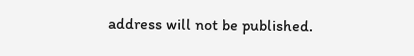address will not be published.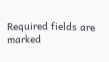Required fields are marked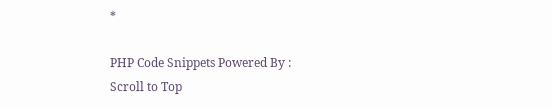*

PHP Code Snippets Powered By :
Scroll to Top